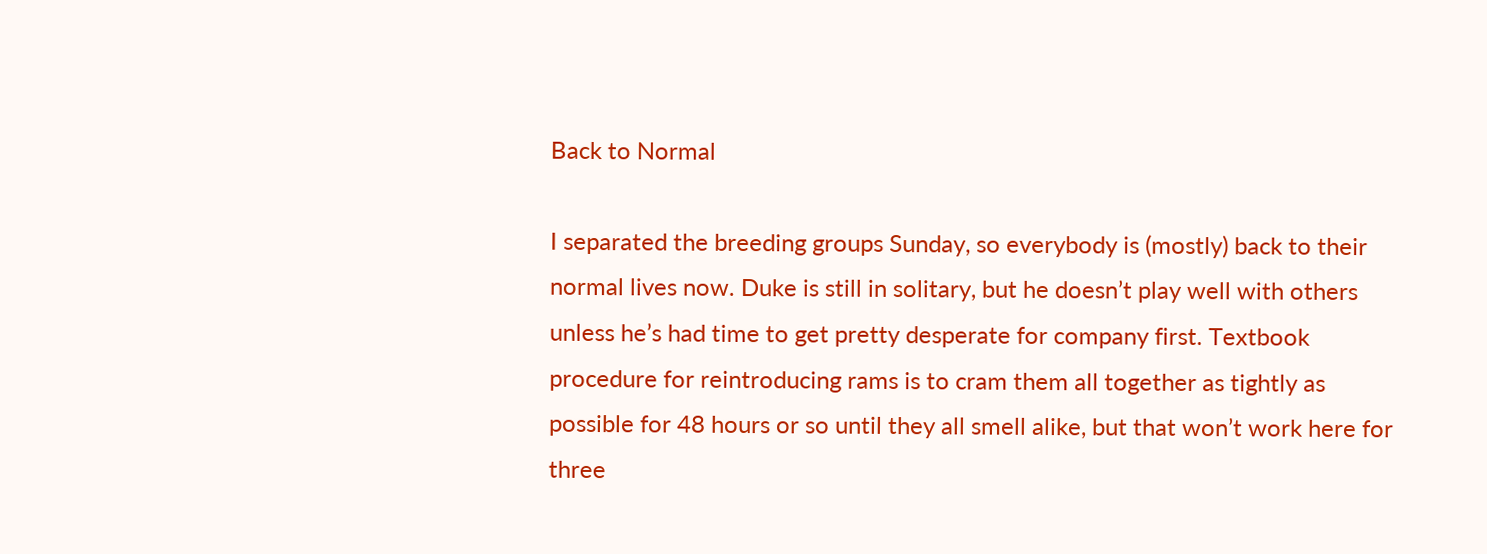Back to Normal

I separated the breeding groups Sunday, so everybody is (mostly) back to their normal lives now. Duke is still in solitary, but he doesn’t play well with others unless he’s had time to get pretty desperate for company first. Textbook procedure for reintroducing rams is to cram them all together as tightly as possible for 48 hours or so until they all smell alike, but that won’t work here for three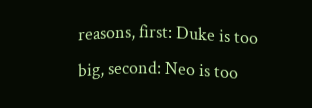reasons, first: Duke is too big, second: Neo is too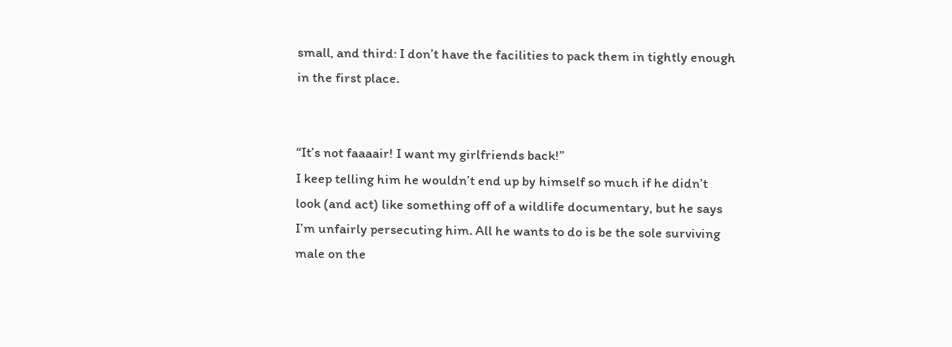small, and third: I don’t have the facilities to pack them in tightly enough in the first place.


“It’s not faaaair! I want my girlfriends back!”
I keep telling him he wouldn’t end up by himself so much if he didn’t look (and act) like something off of a wildlife documentary, but he says I’m unfairly persecuting him. All he wants to do is be the sole surviving male on the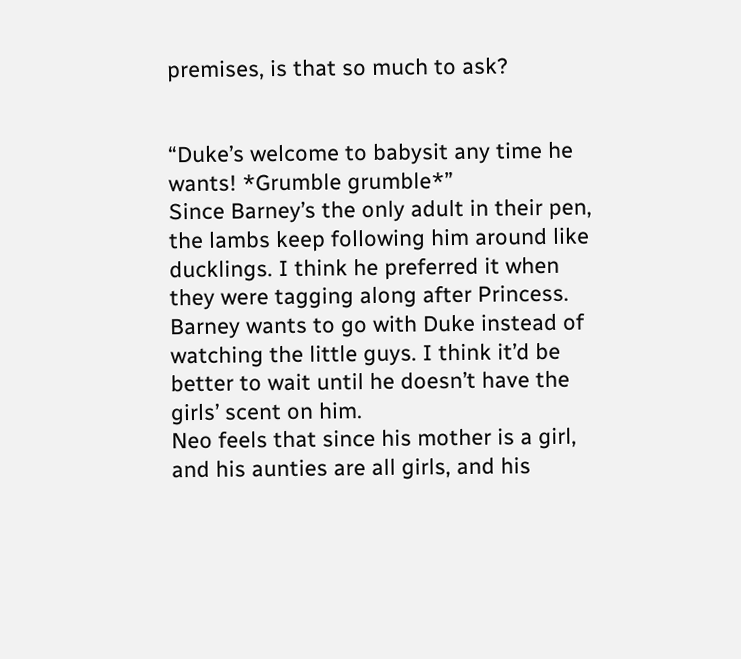premises, is that so much to ask?


“Duke’s welcome to babysit any time he wants! *Grumble grumble*”
Since Barney’s the only adult in their pen, the lambs keep following him around like ducklings. I think he preferred it when they were tagging along after Princess. Barney wants to go with Duke instead of watching the little guys. I think it’d be better to wait until he doesn’t have the girls’ scent on him.
Neo feels that since his mother is a girl, and his aunties are all girls, and his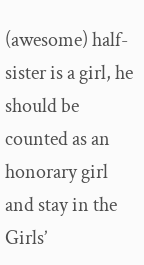(awesome) half-sister is a girl, he should be counted as an honorary girl and stay in the Girls’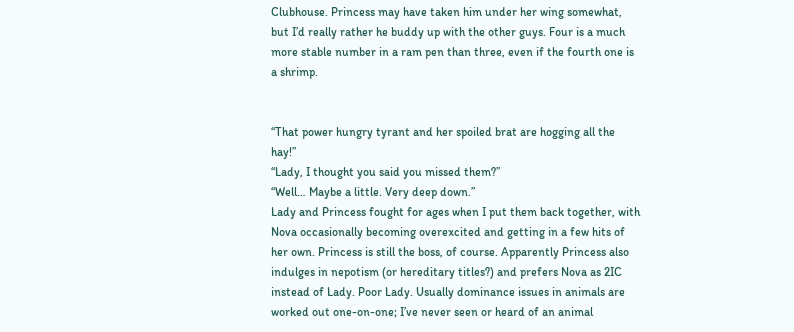Clubhouse. Princess may have taken him under her wing somewhat, but I’d really rather he buddy up with the other guys. Four is a much more stable number in a ram pen than three, even if the fourth one is a shrimp.


“That power hungry tyrant and her spoiled brat are hogging all the hay!”
“Lady, I thought you said you missed them?”
“Well… Maybe a little. Very deep down.”
Lady and Princess fought for ages when I put them back together, with Nova occasionally becoming overexcited and getting in a few hits of her own. Princess is still the boss, of course. Apparently Princess also indulges in nepotism (or hereditary titles?) and prefers Nova as 2IC instead of Lady. Poor Lady. Usually dominance issues in animals are worked out one-on-one; I’ve never seen or heard of an animal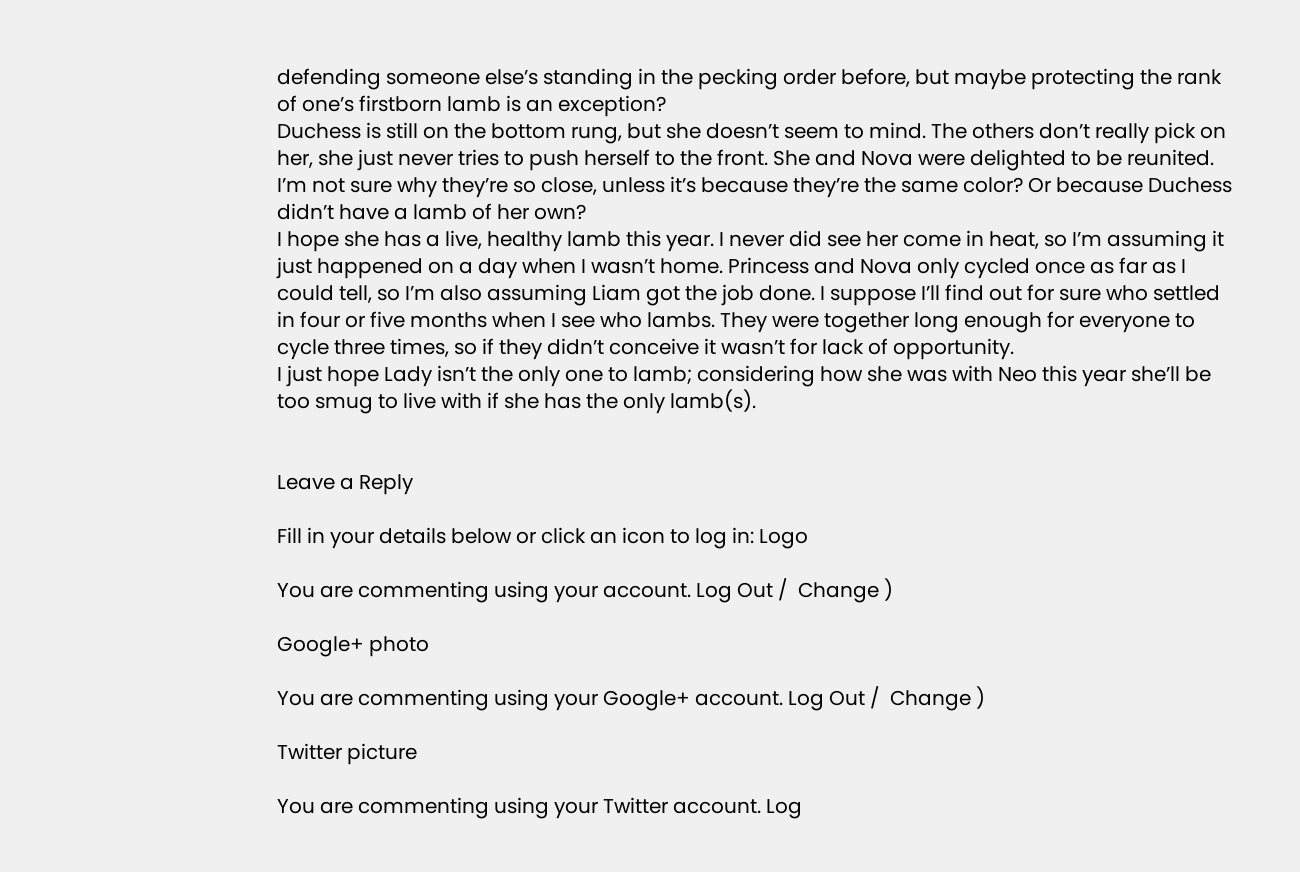defending someone else’s standing in the pecking order before, but maybe protecting the rank of one’s firstborn lamb is an exception?
Duchess is still on the bottom rung, but she doesn’t seem to mind. The others don’t really pick on her, she just never tries to push herself to the front. She and Nova were delighted to be reunited. I’m not sure why they’re so close, unless it’s because they’re the same color? Or because Duchess didn’t have a lamb of her own?
I hope she has a live, healthy lamb this year. I never did see her come in heat, so I’m assuming it just happened on a day when I wasn’t home. Princess and Nova only cycled once as far as I could tell, so I’m also assuming Liam got the job done. I suppose I’ll find out for sure who settled in four or five months when I see who lambs. They were together long enough for everyone to cycle three times, so if they didn’t conceive it wasn’t for lack of opportunity.
I just hope Lady isn’t the only one to lamb; considering how she was with Neo this year she’ll be too smug to live with if she has the only lamb(s).


Leave a Reply

Fill in your details below or click an icon to log in: Logo

You are commenting using your account. Log Out /  Change )

Google+ photo

You are commenting using your Google+ account. Log Out /  Change )

Twitter picture

You are commenting using your Twitter account. Log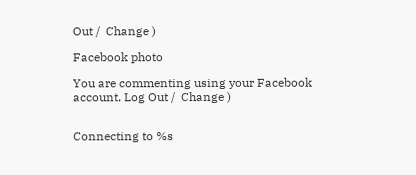Out /  Change )

Facebook photo

You are commenting using your Facebook account. Log Out /  Change )


Connecting to %s